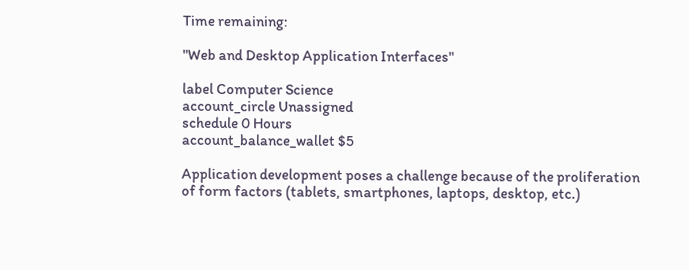Time remaining:

"Web and Desktop Application Interfaces"

label Computer Science
account_circle Unassigned
schedule 0 Hours
account_balance_wallet $5

Application development poses a challenge because of the proliferation of form factors (tablets, smartphones, laptops, desktop, etc.)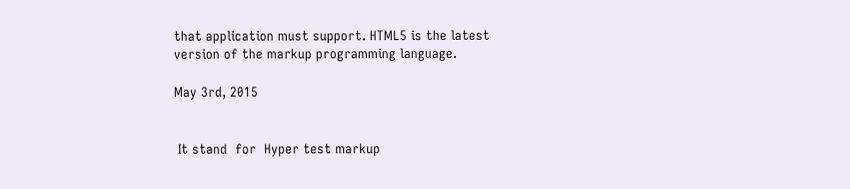that application must support. HTML5 is the latest version of the markup programming language.

May 3rd, 2015


 It stand  for  Hyper test markup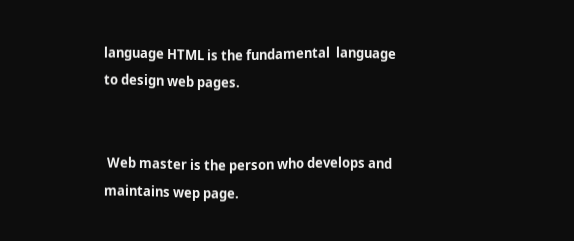language HTML is the fundamental  language to design web pages.


 Web master is the person who develops and  maintains wep page.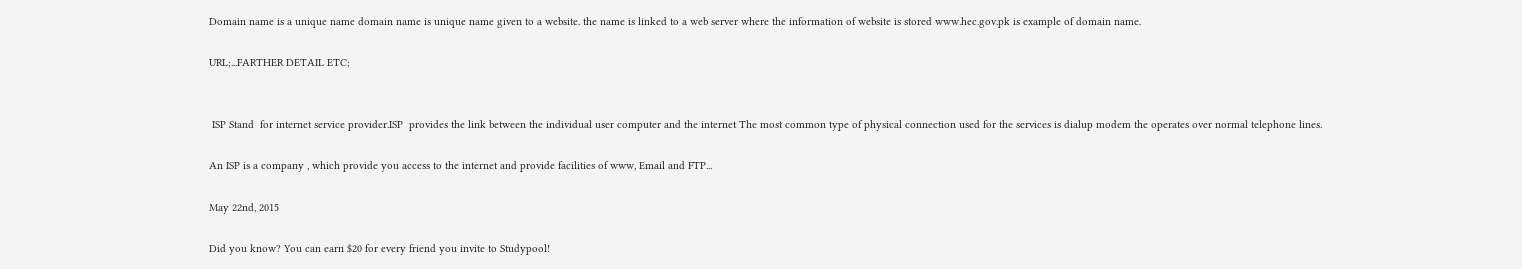Domain name is a unique name domain name is unique name given to a website. the name is linked to a web server where the information of website is stored www.hec.gov.pk is example of domain name.

URL;...FARTHER DETAIL ETC;


 ISP Stand  for internet service provider.ISP  provides the link between the individual user computer and the internet The most common type of physical connection used for the services is dialup modem the operates over normal telephone lines.

An ISP is a company , which provide you access to the internet and provide facilities of www, Email and FTP...

May 22nd, 2015

Did you know? You can earn $20 for every friend you invite to Studypool!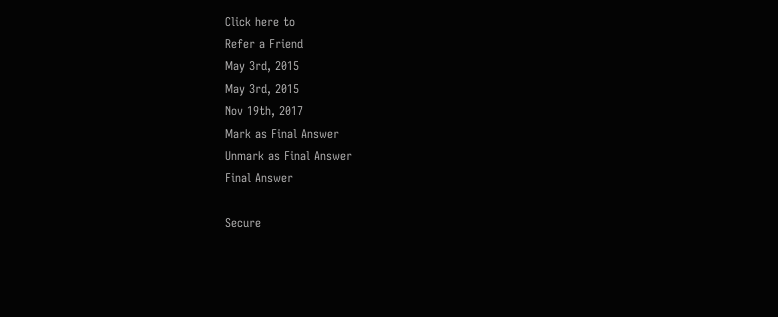Click here to
Refer a Friend
May 3rd, 2015
May 3rd, 2015
Nov 19th, 2017
Mark as Final Answer
Unmark as Final Answer
Final Answer

Secure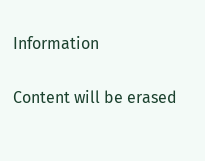Information

Content will be erased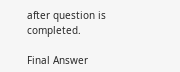after question is completed.

Final Answer